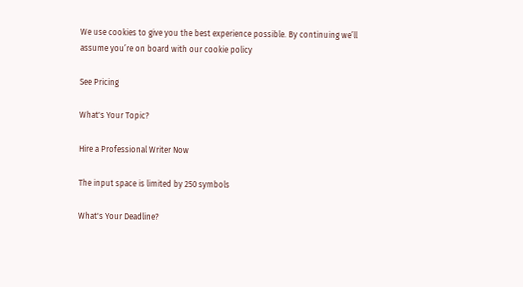We use cookies to give you the best experience possible. By continuing we’ll assume you’re on board with our cookie policy

See Pricing

What's Your Topic?

Hire a Professional Writer Now

The input space is limited by 250 symbols

What's Your Deadline?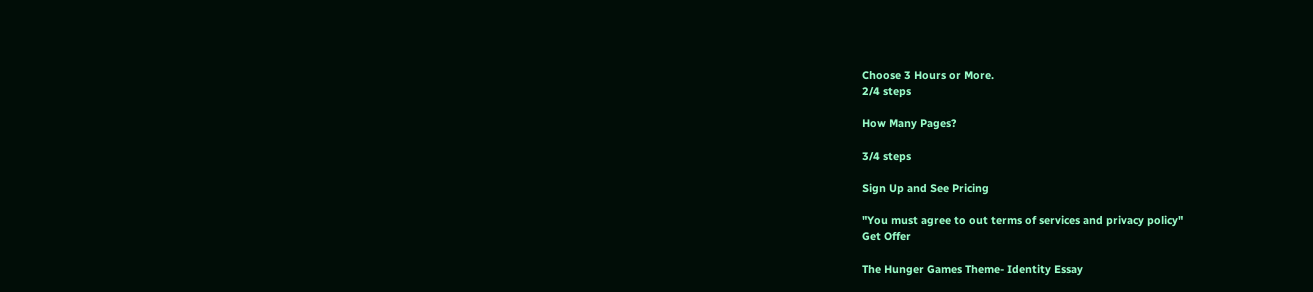Choose 3 Hours or More.
2/4 steps

How Many Pages?

3/4 steps

Sign Up and See Pricing

"You must agree to out terms of services and privacy policy"
Get Offer

The Hunger Games Theme- Identity Essay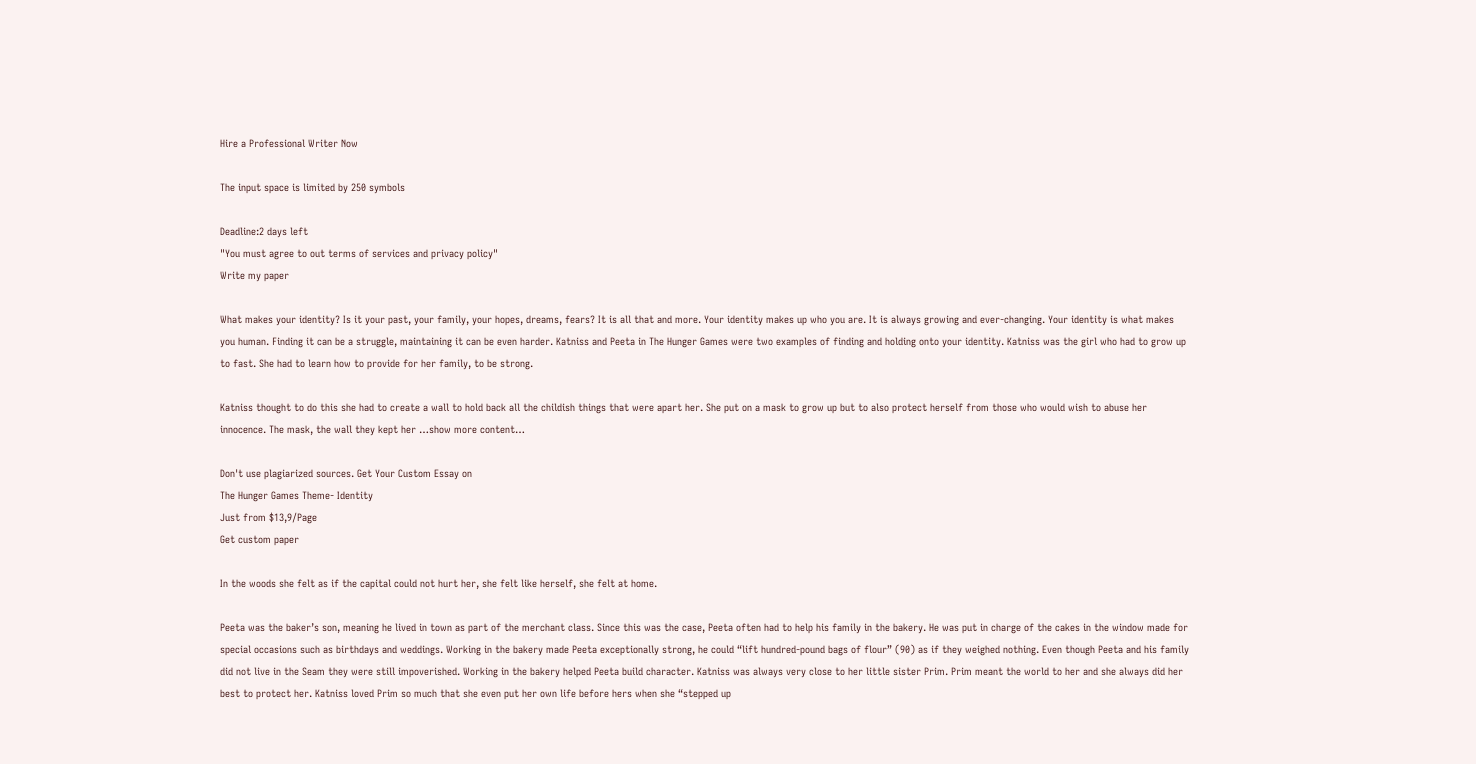Hire a Professional Writer Now

The input space is limited by 250 symbols

Deadline:2 days left
"You must agree to out terms of services and privacy policy"
Write my paper

What makes your identity? Is it your past, your family, your hopes, dreams, fears? It is all that and more. Your identity makes up who you are. It is always growing and ever-changing. Your identity is what makes you human. Finding it can be a struggle, maintaining it can be even harder. Katniss and Peeta in The Hunger Games were two examples of finding and holding onto your identity. Katniss was the girl who had to grow up to fast. She had to learn how to provide for her family, to be strong.

Katniss thought to do this she had to create a wall to hold back all the childish things that were apart her. She put on a mask to grow up but to also protect herself from those who would wish to abuse her innocence. The mask, the wall they kept her …show more content…

Don't use plagiarized sources. Get Your Custom Essay on
The Hunger Games Theme- Identity
Just from $13,9/Page
Get custom paper

In the woods she felt as if the capital could not hurt her, she felt like herself, she felt at home.

Peeta was the baker’s son, meaning he lived in town as part of the merchant class. Since this was the case, Peeta often had to help his family in the bakery. He was put in charge of the cakes in the window made for special occasions such as birthdays and weddings. Working in the bakery made Peeta exceptionally strong, he could “lift hundred-pound bags of flour” (90) as if they weighed nothing. Even though Peeta and his family did not live in the Seam they were still impoverished. Working in the bakery helped Peeta build character. Katniss was always very close to her little sister Prim. Prim meant the world to her and she always did her best to protect her. Katniss loved Prim so much that she even put her own life before hers when she “stepped up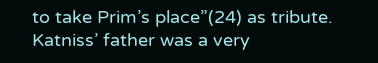to take Prim’s place”(24) as tribute. Katniss’ father was a very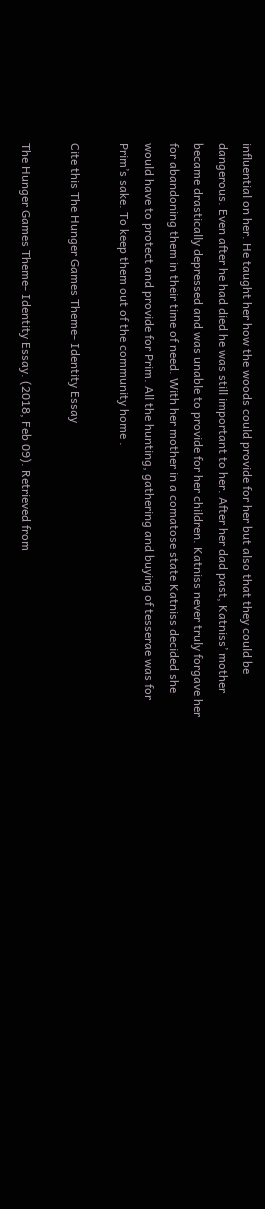influential on her. He taught her how the woods could provide for her but also that they could be dangerous. Even after he had died he was still important to her. After her dad past, Katniss’ mother became drastically depressed and was unable to provide for her children. Katniss never truly forgave her for abandoning them in their time of need. With her mother in a comatose state Katniss decided she would have to protect and provide for Prim. All the hunting, gathering and buying of tesserae was for Prim’s sake. To keep them out of the community home .

Cite this The Hunger Games Theme- Identity Essay

The Hunger Games Theme- Identity Essay. (2018, Feb 09). Retrieved from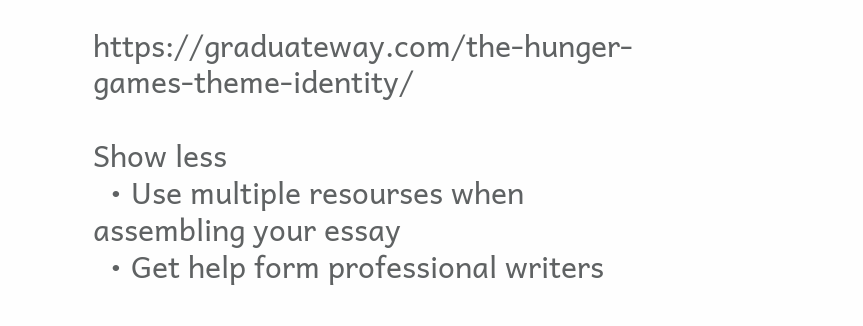https://graduateway.com/the-hunger-games-theme-identity/

Show less
  • Use multiple resourses when assembling your essay
  • Get help form professional writers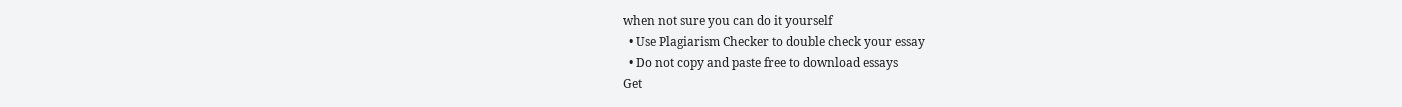when not sure you can do it yourself
  • Use Plagiarism Checker to double check your essay
  • Do not copy and paste free to download essays
Get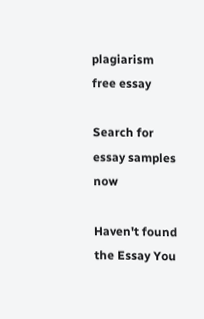plagiarism free essay

Search for essay samples now

Haven't found the Essay You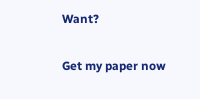Want?

Get my paper now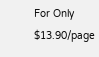For Only $13.90/page